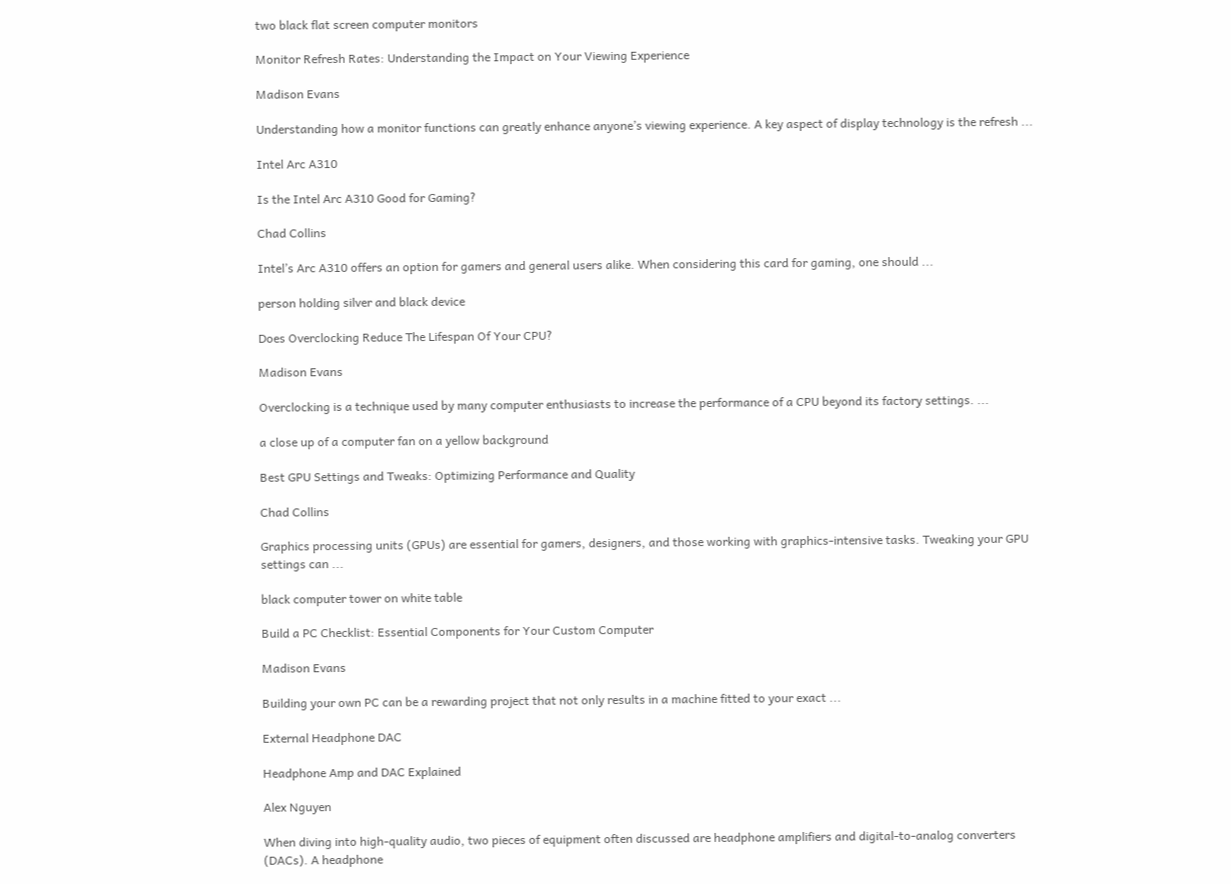two black flat screen computer monitors

Monitor Refresh Rates: Understanding the Impact on Your Viewing Experience

Madison Evans

Understanding how a monitor functions can greatly enhance anyone’s viewing experience. A key aspect of display technology is the refresh ...

Intel Arc A310

Is the Intel Arc A310 Good for Gaming?

Chad Collins

Intel’s Arc A310 offers an option for gamers and general users alike. When considering this card for gaming, one should ...

person holding silver and black device

Does Overclocking Reduce The Lifespan Of Your CPU?

Madison Evans

Overclocking is a technique used by many computer enthusiasts to increase the performance of a CPU beyond its factory settings. ...

a close up of a computer fan on a yellow background

Best GPU Settings and Tweaks: Optimizing Performance and Quality

Chad Collins

Graphics processing units (GPUs) are essential for gamers, designers, and those working with graphics-intensive tasks. Tweaking your GPU settings can ...

black computer tower on white table

Build a PC Checklist: Essential Components for Your Custom Computer

Madison Evans

Building your own PC can be a rewarding project that not only results in a machine fitted to your exact ...

External Headphone DAC

Headphone Amp and DAC Explained

Alex Nguyen

When diving into high-quality audio, two pieces of equipment often discussed are headphone amplifiers and digital-to-analog converters (DACs). A headphone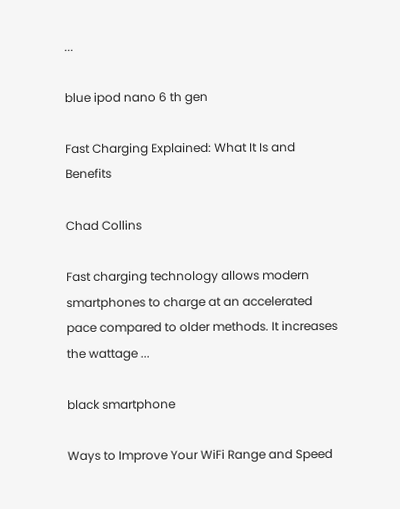...

blue ipod nano 6 th gen

Fast Charging Explained: What It Is and Benefits

Chad Collins

Fast charging technology allows modern smartphones to charge at an accelerated pace compared to older methods. It increases the wattage ...

black smartphone

Ways to Improve Your WiFi Range and Speed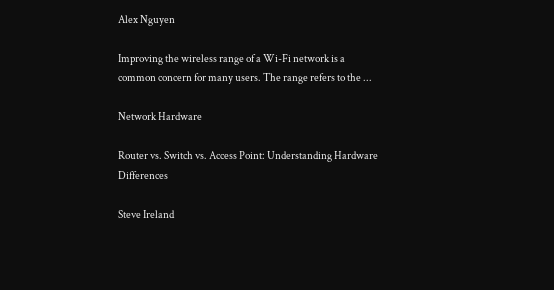Alex Nguyen

Improving the wireless range of a Wi-Fi network is a common concern for many users. The range refers to the ...

Network Hardware

Router vs. Switch vs. Access Point: Understanding Hardware Differences

Steve Ireland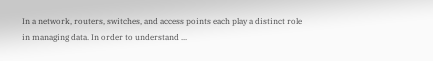In a network, routers, switches, and access points each play a distinct role in managing data. In order to understand ...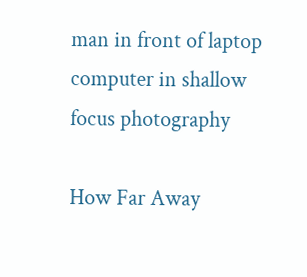man in front of laptop computer in shallow focus photography

How Far Away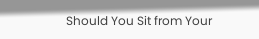Should You Sit from Your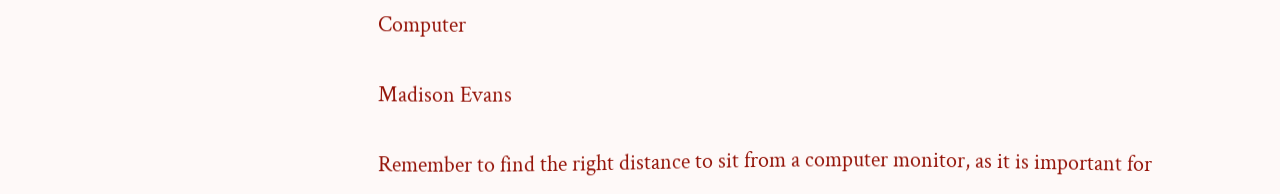Computer

Madison Evans

Remember to find the right distance to sit from a computer monitor, as it is important for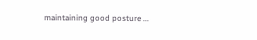maintaining good posture ...